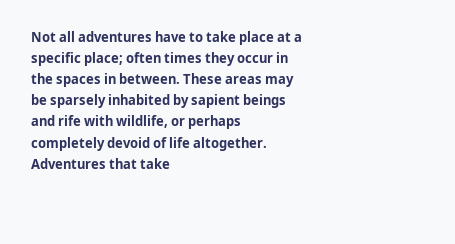Not all adventures have to take place at a specific place; often times they occur in the spaces in between. These areas may be sparsely inhabited by sapient beings and rife with wildlife, or perhaps completely devoid of life altogether. Adventures that take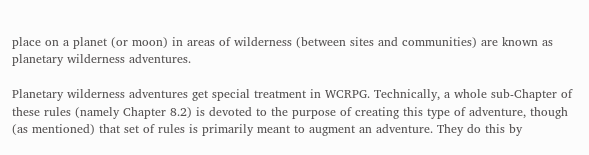place on a planet (or moon) in areas of wilderness (between sites and communities) are known as planetary wilderness adventures.

Planetary wilderness adventures get special treatment in WCRPG. Technically, a whole sub-Chapter of these rules (namely Chapter 8.2) is devoted to the purpose of creating this type of adventure, though (as mentioned) that set of rules is primarily meant to augment an adventure. They do this by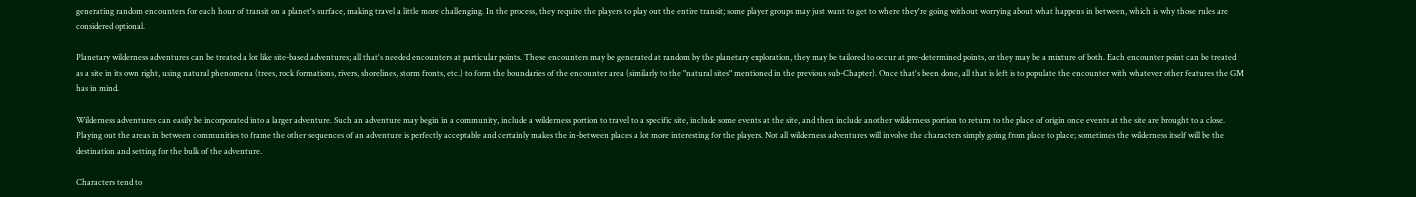generating random encounters for each hour of transit on a planet's surface, making travel a little more challenging. In the process, they require the players to play out the entire transit; some player groups may just want to get to where they're going without worrying about what happens in between, which is why those rules are considered optional.

Planetary wilderness adventures can be treated a lot like site-based adventures; all that's needed encounters at particular points. These encounters may be generated at random by the planetary exploration, they may be tailored to occur at pre-determined points, or they may be a mixture of both. Each encounter point can be treated as a site in its own right, using natural phenomena (trees, rock formations, rivers, shorelines, storm fronts, etc.) to form the boundaries of the encounter area (similarly to the "natural sites" mentioned in the previous sub-Chapter). Once that's been done, all that is left is to populate the encounter with whatever other features the GM has in mind.

Wilderness adventures can easily be incorporated into a larger adventure. Such an adventure may begin in a community, include a wilderness portion to travel to a specific site, include some events at the site, and then include another wilderness portion to return to the place of origin once events at the site are brought to a close. Playing out the areas in between communities to frame the other sequences of an adventure is perfectly acceptable and certainly makes the in-between places a lot more interesting for the players. Not all wilderness adventures will involve the characters simply going from place to place; sometimes the wilderness itself will be the destination and setting for the bulk of the adventure.

Characters tend to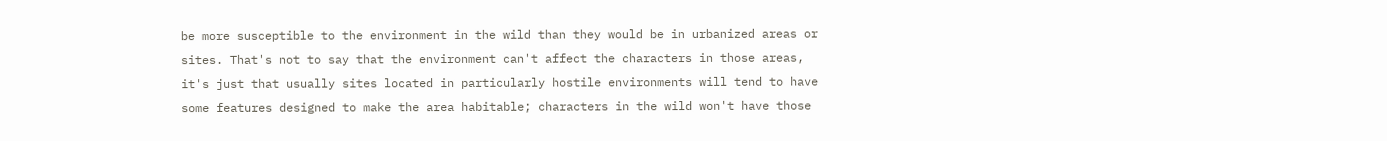be more susceptible to the environment in the wild than they would be in urbanized areas or sites. That's not to say that the environment can't affect the characters in those areas, it's just that usually sites located in particularly hostile environments will tend to have some features designed to make the area habitable; characters in the wild won't have those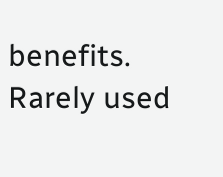benefits. Rarely used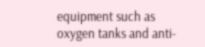equipment such as oxygen tanks and anti-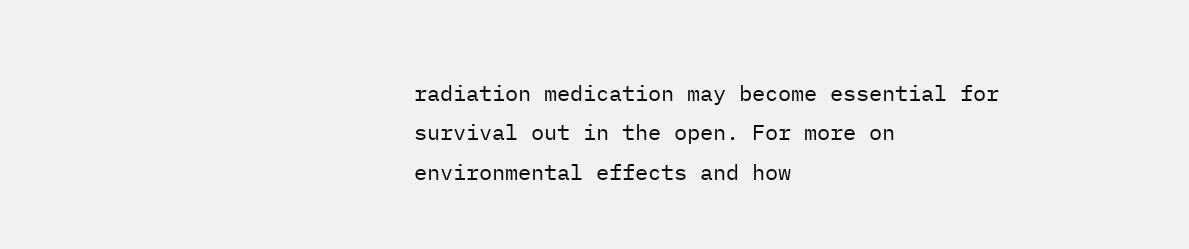radiation medication may become essential for survival out in the open. For more on environmental effects and how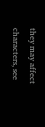they may affect characters, see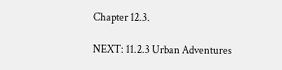Chapter 12.3.

NEXT: 11.2.3 Urban Adventures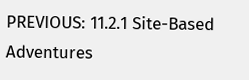PREVIOUS: 11.2.1 Site-Based Adventures